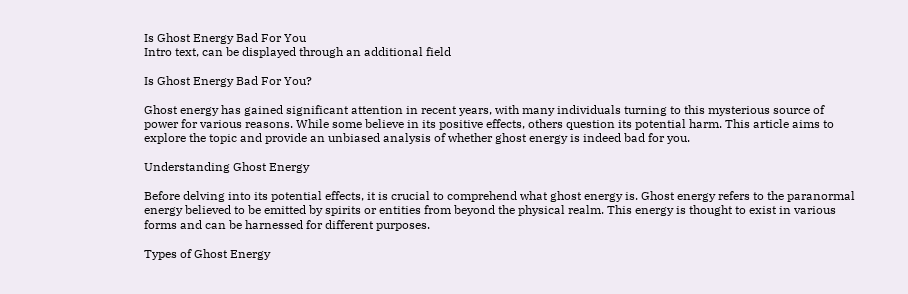Is Ghost Energy Bad For You
Intro text, can be displayed through an additional field

Is Ghost Energy Bad For You?

Ghost energy has gained significant attention in recent years, with many individuals turning to this mysterious source of power for various reasons. While some believe in its positive effects, others question its potential harm. This article aims to explore the topic and provide an unbiased analysis of whether ghost energy is indeed bad for you.

Understanding Ghost Energy

Before delving into its potential effects, it is crucial to comprehend what ghost energy is. Ghost energy refers to the paranormal energy believed to be emitted by spirits or entities from beyond the physical realm. This energy is thought to exist in various forms and can be harnessed for different purposes.

Types of Ghost Energy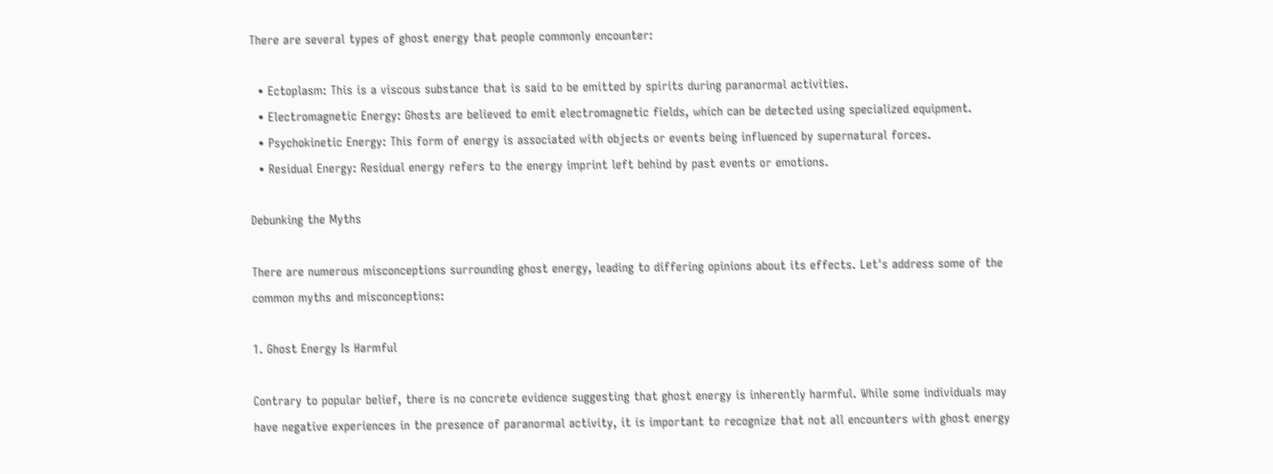There are several types of ghost energy that people commonly encounter:

  • Ectoplasm: This is a viscous substance that is said to be emitted by spirits during paranormal activities.
  • Electromagnetic Energy: Ghosts are believed to emit electromagnetic fields, which can be detected using specialized equipment.
  • Psychokinetic Energy: This form of energy is associated with objects or events being influenced by supernatural forces.
  • Residual Energy: Residual energy refers to the energy imprint left behind by past events or emotions.

Debunking the Myths

There are numerous misconceptions surrounding ghost energy, leading to differing opinions about its effects. Let's address some of the common myths and misconceptions:

1. Ghost Energy Is Harmful

Contrary to popular belief, there is no concrete evidence suggesting that ghost energy is inherently harmful. While some individuals may have negative experiences in the presence of paranormal activity, it is important to recognize that not all encounters with ghost energy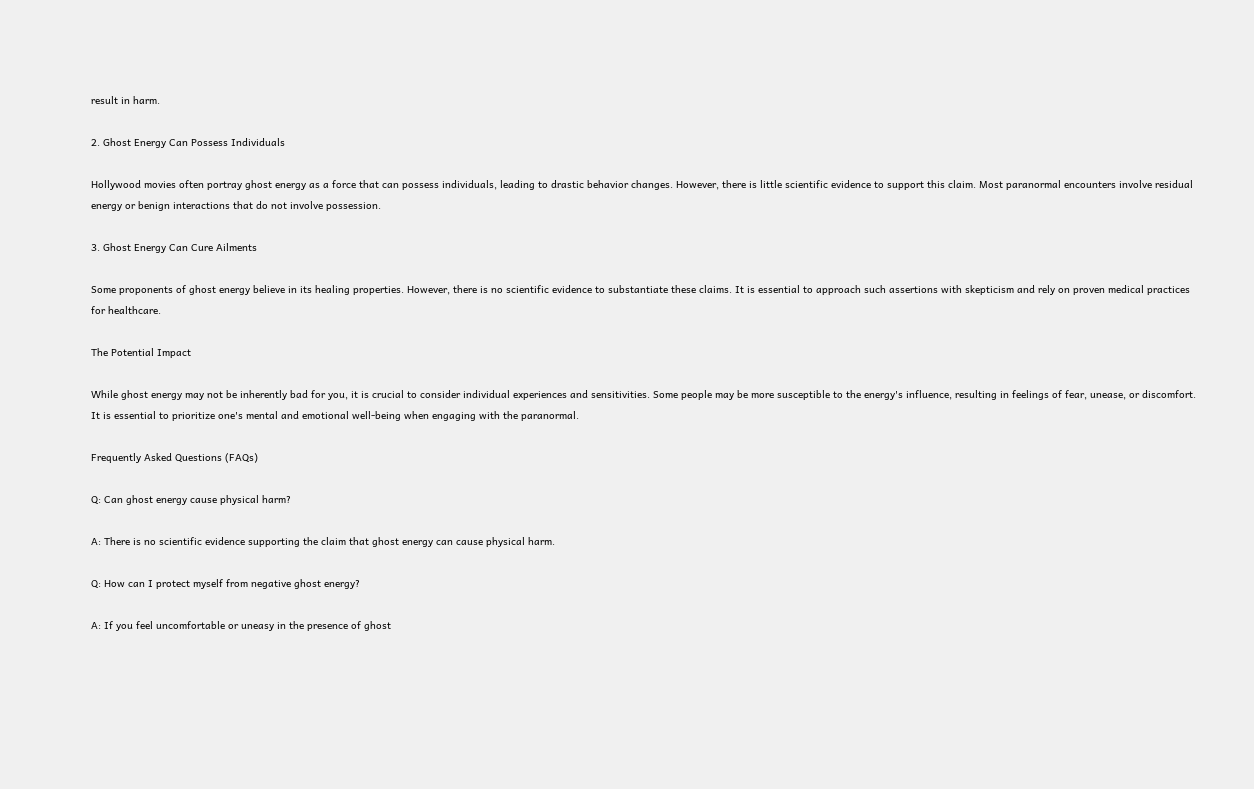result in harm.

2. Ghost Energy Can Possess Individuals

Hollywood movies often portray ghost energy as a force that can possess individuals, leading to drastic behavior changes. However, there is little scientific evidence to support this claim. Most paranormal encounters involve residual energy or benign interactions that do not involve possession.

3. Ghost Energy Can Cure Ailments

Some proponents of ghost energy believe in its healing properties. However, there is no scientific evidence to substantiate these claims. It is essential to approach such assertions with skepticism and rely on proven medical practices for healthcare.

The Potential Impact

While ghost energy may not be inherently bad for you, it is crucial to consider individual experiences and sensitivities. Some people may be more susceptible to the energy's influence, resulting in feelings of fear, unease, or discomfort. It is essential to prioritize one's mental and emotional well-being when engaging with the paranormal.

Frequently Asked Questions (FAQs)

Q: Can ghost energy cause physical harm?

A: There is no scientific evidence supporting the claim that ghost energy can cause physical harm.

Q: How can I protect myself from negative ghost energy?

A: If you feel uncomfortable or uneasy in the presence of ghost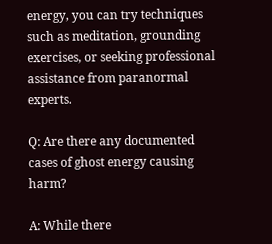energy, you can try techniques such as meditation, grounding exercises, or seeking professional assistance from paranormal experts.

Q: Are there any documented cases of ghost energy causing harm?

A: While there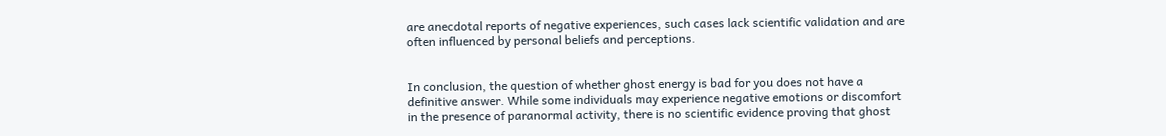are anecdotal reports of negative experiences, such cases lack scientific validation and are often influenced by personal beliefs and perceptions.


In conclusion, the question of whether ghost energy is bad for you does not have a definitive answer. While some individuals may experience negative emotions or discomfort in the presence of paranormal activity, there is no scientific evidence proving that ghost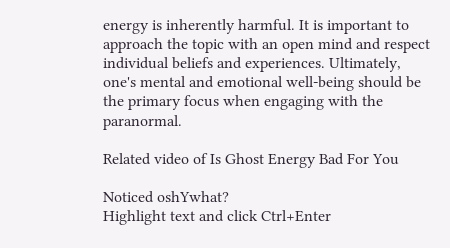energy is inherently harmful. It is important to approach the topic with an open mind and respect individual beliefs and experiences. Ultimately, one's mental and emotional well-being should be the primary focus when engaging with the paranormal.

Related video of Is Ghost Energy Bad For You

Noticed oshYwhat?
Highlight text and click Ctrl+Enter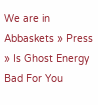We are in
Abbaskets » Press » Is Ghost Energy Bad For You